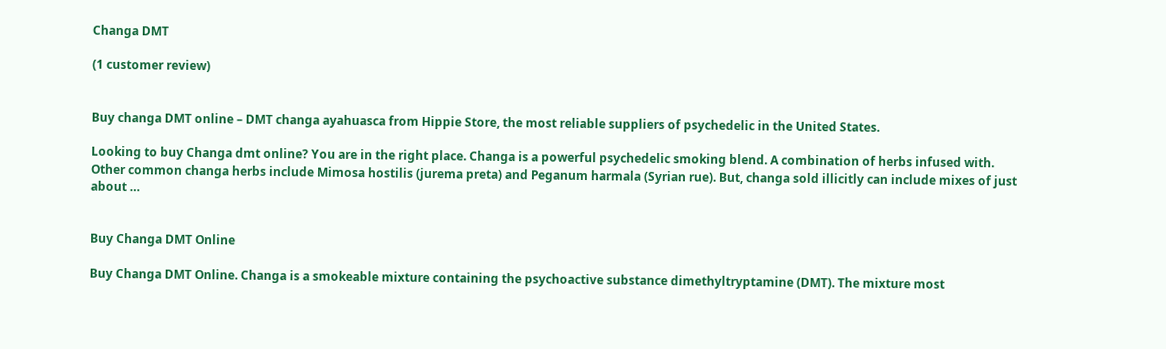Changa DMT

(1 customer review)


Buy changa DMT online – DMT changa ayahuasca from Hippie Store, the most reliable suppliers of psychedelic in the United States.

Looking to buy Changa dmt online? You are in the right place. Changa is a powerful psychedelic smoking blend. A combination of herbs infused with. Other common changa herbs include Mimosa hostilis (jurema preta) and Peganum harmala (Syrian rue). But, changa sold illicitly can include mixes of just about …


Buy Changa DMT Online

Buy Changa DMT Online. Changa is a smokeable mixture containing the psychoactive substance dimethyltryptamine (DMT). The mixture most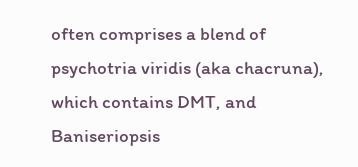often comprises a blend of psychotria viridis (aka chacruna), which contains DMT, and Baniseriopsis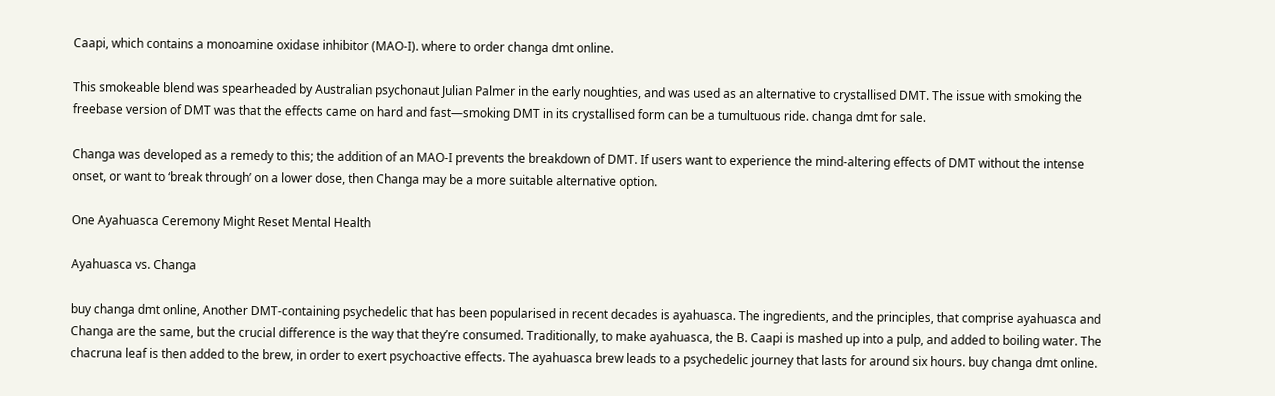Caapi, which contains a monoamine oxidase inhibitor (MAO-I). where to order changa dmt online.

This smokeable blend was spearheaded by Australian psychonaut Julian Palmer in the early noughties, and was used as an alternative to crystallised DMT. The issue with smoking the freebase version of DMT was that the effects came on hard and fast—smoking DMT in its crystallised form can be a tumultuous ride. changa dmt for sale.

Changa was developed as a remedy to this; the addition of an MAO-I prevents the breakdown of DMT. If users want to experience the mind-altering effects of DMT without the intense onset, or want to ‘break through’ on a lower dose, then Changa may be a more suitable alternative option.

One Ayahuasca Ceremony Might Reset Mental Health

Ayahuasca vs. Changa

buy changa dmt online, Another DMT-containing psychedelic that has been popularised in recent decades is ayahuasca. The ingredients, and the principles, that comprise ayahuasca and Changa are the same, but the crucial difference is the way that they’re consumed. Traditionally, to make ayahuasca, the B. Caapi is mashed up into a pulp, and added to boiling water. The chacruna leaf is then added to the brew, in order to exert psychoactive effects. The ayahuasca brew leads to a psychedelic journey that lasts for around six hours. buy changa dmt online.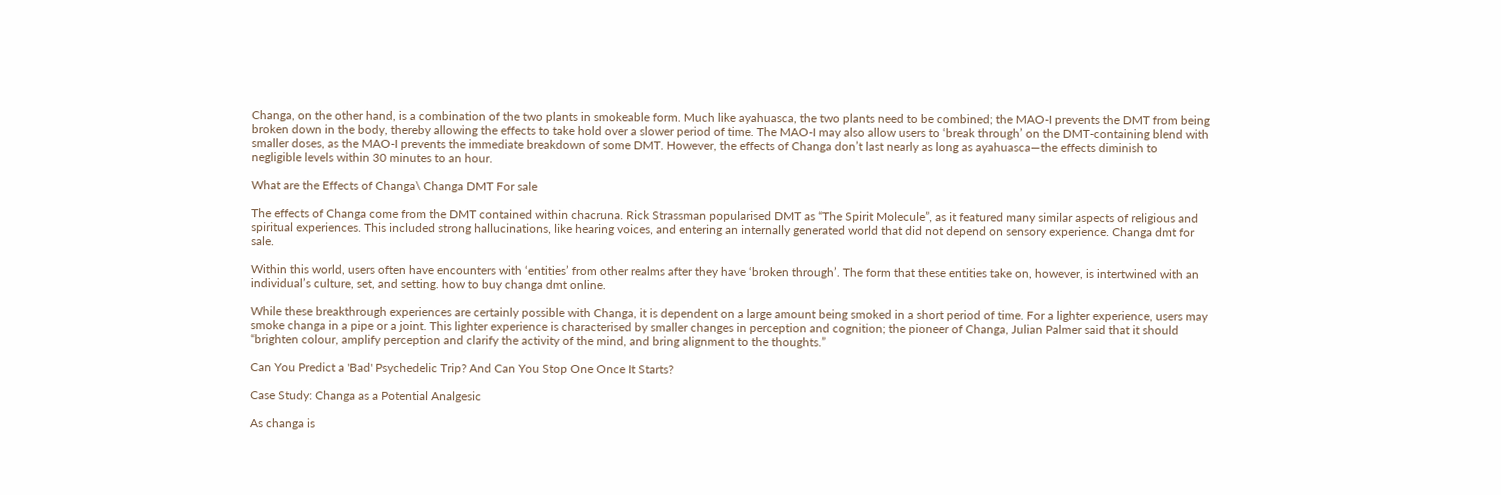Changa, on the other hand, is a combination of the two plants in smokeable form. Much like ayahuasca, the two plants need to be combined; the MAO-I prevents the DMT from being broken down in the body, thereby allowing the effects to take hold over a slower period of time. The MAO-I may also allow users to ‘break through’ on the DMT-containing blend with smaller doses, as the MAO-I prevents the immediate breakdown of some DMT. However, the effects of Changa don’t last nearly as long as ayahuasca—the effects diminish to negligible levels within 30 minutes to an hour.

What are the Effects of Changa\ Changa DMT For sale

The effects of Changa come from the DMT contained within chacruna. Rick Strassman popularised DMT as “The Spirit Molecule”, as it featured many similar aspects of religious and spiritual experiences. This included strong hallucinations, like hearing voices, and entering an internally generated world that did not depend on sensory experience. Changa dmt for sale.

Within this world, users often have encounters with ‘entities’ from other realms after they have ‘broken through’. The form that these entities take on, however, is intertwined with an individual’s culture, set, and setting. how to buy changa dmt online.

While these breakthrough experiences are certainly possible with Changa, it is dependent on a large amount being smoked in a short period of time. For a lighter experience, users may smoke changa in a pipe or a joint. This lighter experience is characterised by smaller changes in perception and cognition; the pioneer of Changa, Julian Palmer said that it should “brighten colour, amplify perception and clarify the activity of the mind, and bring alignment to the thoughts.”

Can You Predict a 'Bad' Psychedelic Trip? And Can You Stop One Once It Starts?

Case Study: Changa as a Potential Analgesic

As changa is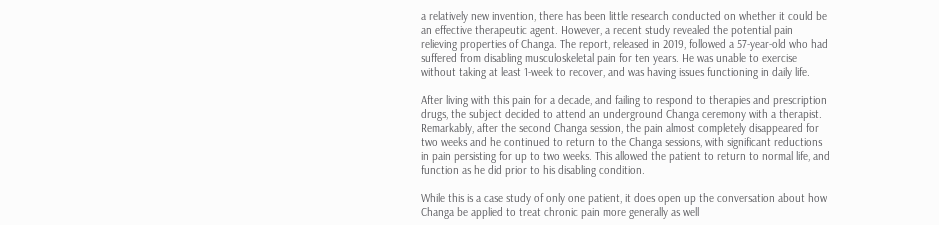a relatively new invention, there has been little research conducted on whether it could be an effective therapeutic agent. However, a recent study revealed the potential pain relieving properties of Changa. The report, released in 2019, followed a 57-year-old who had suffered from disabling musculoskeletal pain for ten years. He was unable to exercise without taking at least 1-week to recover, and was having issues functioning in daily life.

After living with this pain for a decade, and failing to respond to therapies and prescription drugs, the subject decided to attend an underground Changa ceremony with a therapist. Remarkably, after the second Changa session, the pain almost completely disappeared for two weeks and he continued to return to the Changa sessions, with significant reductions in pain persisting for up to two weeks. This allowed the patient to return to normal life, and function as he did prior to his disabling condition.

While this is a case study of only one patient, it does open up the conversation about how Changa be applied to treat chronic pain more generally as well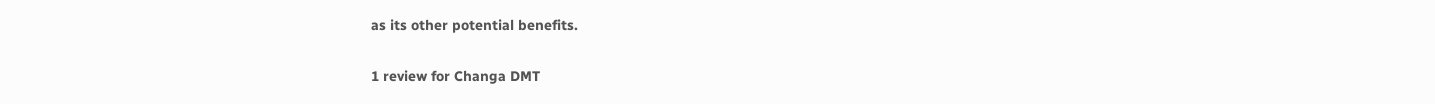as its other potential benefits.

1 review for Changa DMT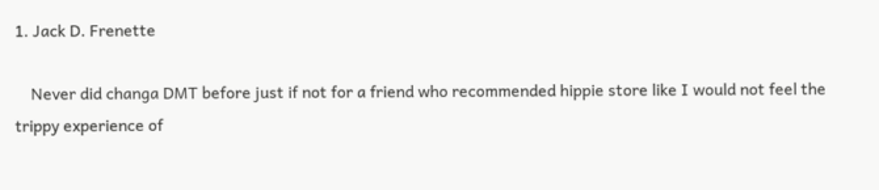1. Jack D. Frenette

    Never did changa DMT before just if not for a friend who recommended hippie store like I would not feel the trippy experience of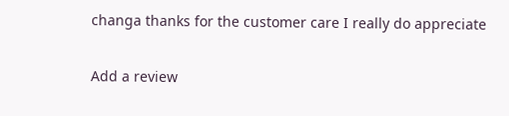changa thanks for the customer care I really do appreciate

Add a review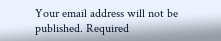Your email address will not be published. Required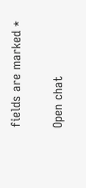fields are marked *

Open chat